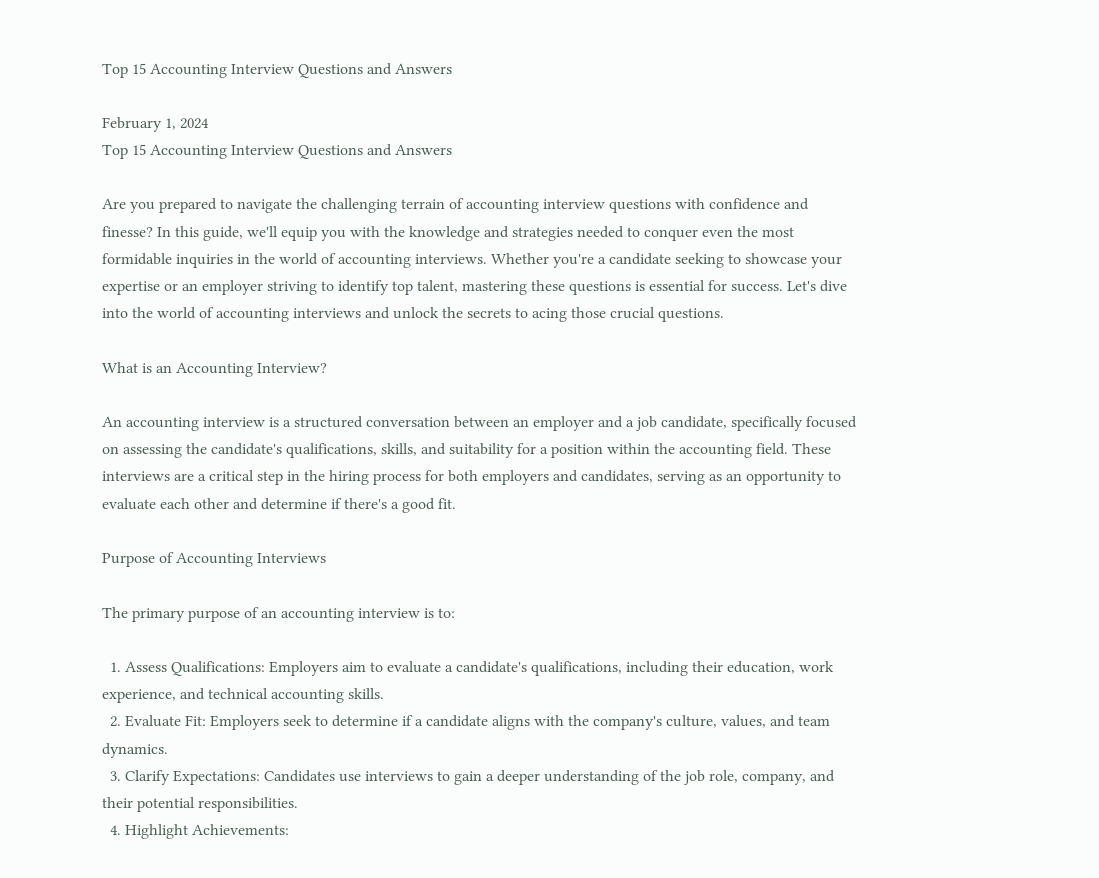Top 15 Accounting Interview Questions and Answers

February 1, 2024
Top 15 Accounting Interview Questions and Answers

Are you prepared to navigate the challenging terrain of accounting interview questions with confidence and finesse? In this guide, we'll equip you with the knowledge and strategies needed to conquer even the most formidable inquiries in the world of accounting interviews. Whether you're a candidate seeking to showcase your expertise or an employer striving to identify top talent, mastering these questions is essential for success. Let's dive into the world of accounting interviews and unlock the secrets to acing those crucial questions.

What is an Accounting Interview?

An accounting interview is a structured conversation between an employer and a job candidate, specifically focused on assessing the candidate's qualifications, skills, and suitability for a position within the accounting field. These interviews are a critical step in the hiring process for both employers and candidates, serving as an opportunity to evaluate each other and determine if there's a good fit.

Purpose of Accounting Interviews

The primary purpose of an accounting interview is to:

  1. Assess Qualifications: Employers aim to evaluate a candidate's qualifications, including their education, work experience, and technical accounting skills.
  2. Evaluate Fit: Employers seek to determine if a candidate aligns with the company's culture, values, and team dynamics.
  3. Clarify Expectations: Candidates use interviews to gain a deeper understanding of the job role, company, and their potential responsibilities.
  4. Highlight Achievements: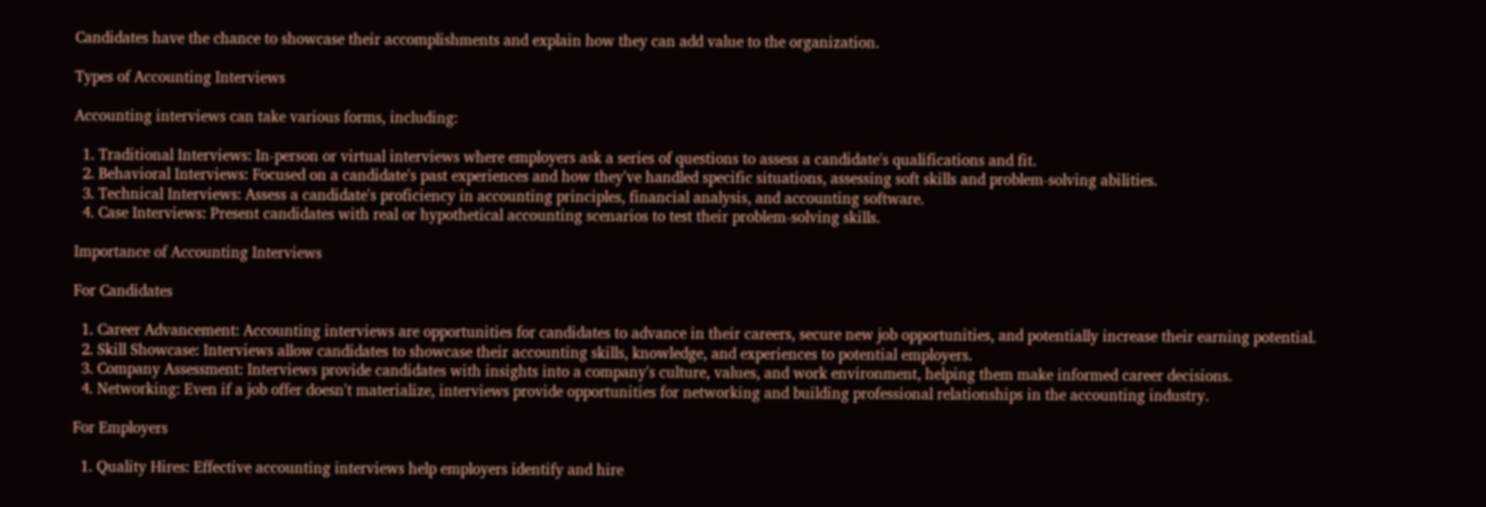Candidates have the chance to showcase their accomplishments and explain how they can add value to the organization.

Types of Accounting Interviews

Accounting interviews can take various forms, including:

  1. Traditional Interviews: In-person or virtual interviews where employers ask a series of questions to assess a candidate's qualifications and fit.
  2. Behavioral Interviews: Focused on a candidate's past experiences and how they've handled specific situations, assessing soft skills and problem-solving abilities.
  3. Technical Interviews: Assess a candidate's proficiency in accounting principles, financial analysis, and accounting software.
  4. Case Interviews: Present candidates with real or hypothetical accounting scenarios to test their problem-solving skills.

Importance of Accounting Interviews

For Candidates

  1. Career Advancement: Accounting interviews are opportunities for candidates to advance in their careers, secure new job opportunities, and potentially increase their earning potential.
  2. Skill Showcase: Interviews allow candidates to showcase their accounting skills, knowledge, and experiences to potential employers.
  3. Company Assessment: Interviews provide candidates with insights into a company's culture, values, and work environment, helping them make informed career decisions.
  4. Networking: Even if a job offer doesn't materialize, interviews provide opportunities for networking and building professional relationships in the accounting industry.

For Employers

  1. Quality Hires: Effective accounting interviews help employers identify and hire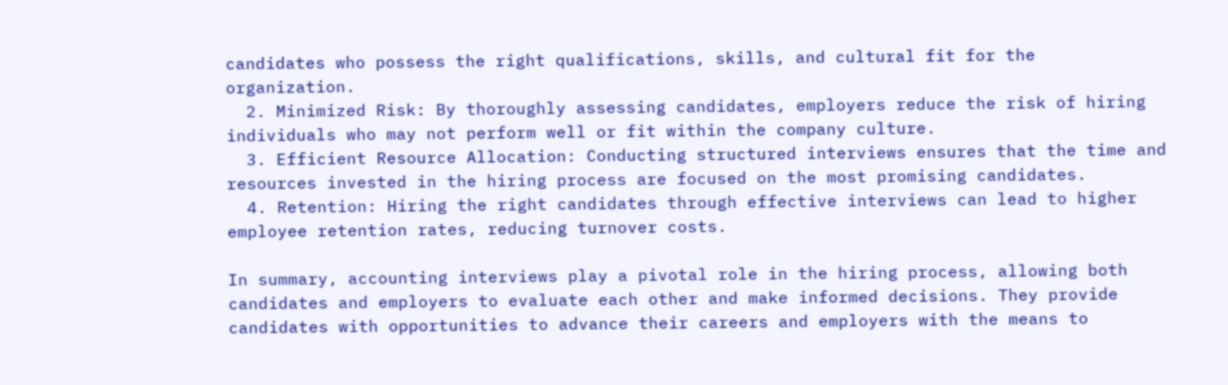candidates who possess the right qualifications, skills, and cultural fit for the organization.
  2. Minimized Risk: By thoroughly assessing candidates, employers reduce the risk of hiring individuals who may not perform well or fit within the company culture.
  3. Efficient Resource Allocation: Conducting structured interviews ensures that the time and resources invested in the hiring process are focused on the most promising candidates.
  4. Retention: Hiring the right candidates through effective interviews can lead to higher employee retention rates, reducing turnover costs.

In summary, accounting interviews play a pivotal role in the hiring process, allowing both candidates and employers to evaluate each other and make informed decisions. They provide candidates with opportunities to advance their careers and employers with the means to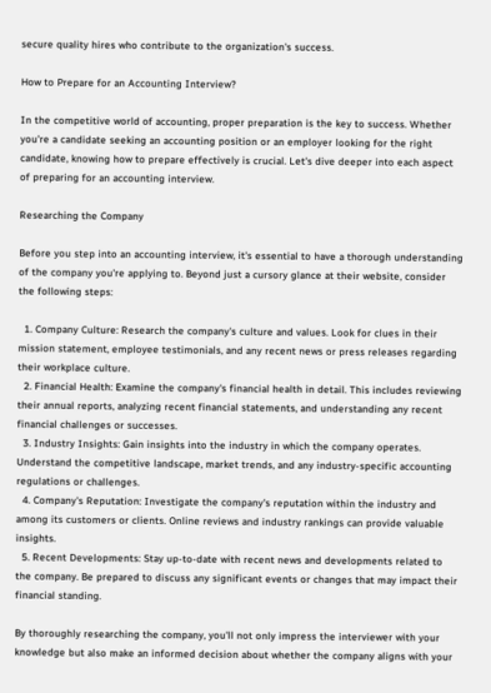secure quality hires who contribute to the organization's success.

How to Prepare for an Accounting Interview?

In the competitive world of accounting, proper preparation is the key to success. Whether you're a candidate seeking an accounting position or an employer looking for the right candidate, knowing how to prepare effectively is crucial. Let's dive deeper into each aspect of preparing for an accounting interview.

Researching the Company

Before you step into an accounting interview, it's essential to have a thorough understanding of the company you're applying to. Beyond just a cursory glance at their website, consider the following steps:

  1. Company Culture: Research the company's culture and values. Look for clues in their mission statement, employee testimonials, and any recent news or press releases regarding their workplace culture.
  2. Financial Health: Examine the company's financial health in detail. This includes reviewing their annual reports, analyzing recent financial statements, and understanding any recent financial challenges or successes.
  3. Industry Insights: Gain insights into the industry in which the company operates. Understand the competitive landscape, market trends, and any industry-specific accounting regulations or challenges.
  4. Company's Reputation: Investigate the company's reputation within the industry and among its customers or clients. Online reviews and industry rankings can provide valuable insights.
  5. Recent Developments: Stay up-to-date with recent news and developments related to the company. Be prepared to discuss any significant events or changes that may impact their financial standing.

By thoroughly researching the company, you'll not only impress the interviewer with your knowledge but also make an informed decision about whether the company aligns with your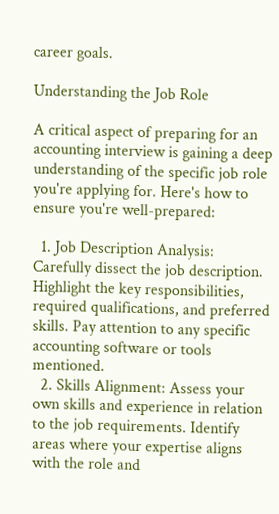career goals.

Understanding the Job Role

A critical aspect of preparing for an accounting interview is gaining a deep understanding of the specific job role you're applying for. Here's how to ensure you're well-prepared:

  1. Job Description Analysis: Carefully dissect the job description. Highlight the key responsibilities, required qualifications, and preferred skills. Pay attention to any specific accounting software or tools mentioned.
  2. Skills Alignment: Assess your own skills and experience in relation to the job requirements. Identify areas where your expertise aligns with the role and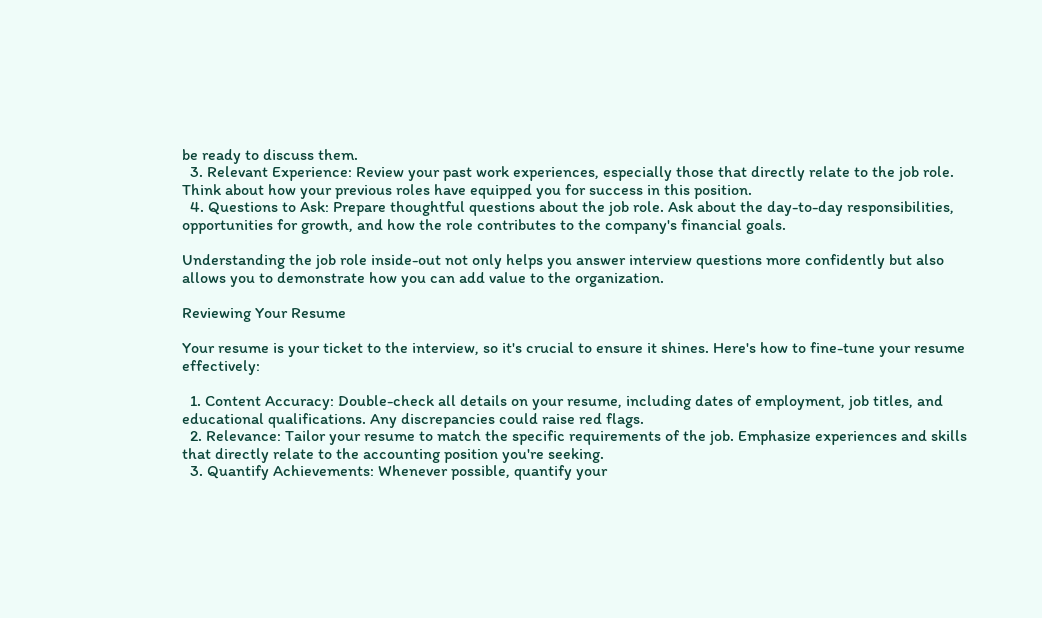be ready to discuss them.
  3. Relevant Experience: Review your past work experiences, especially those that directly relate to the job role. Think about how your previous roles have equipped you for success in this position.
  4. Questions to Ask: Prepare thoughtful questions about the job role. Ask about the day-to-day responsibilities, opportunities for growth, and how the role contributes to the company's financial goals.

Understanding the job role inside-out not only helps you answer interview questions more confidently but also allows you to demonstrate how you can add value to the organization.

Reviewing Your Resume

Your resume is your ticket to the interview, so it's crucial to ensure it shines. Here's how to fine-tune your resume effectively:

  1. Content Accuracy: Double-check all details on your resume, including dates of employment, job titles, and educational qualifications. Any discrepancies could raise red flags.
  2. Relevance: Tailor your resume to match the specific requirements of the job. Emphasize experiences and skills that directly relate to the accounting position you're seeking.
  3. Quantify Achievements: Whenever possible, quantify your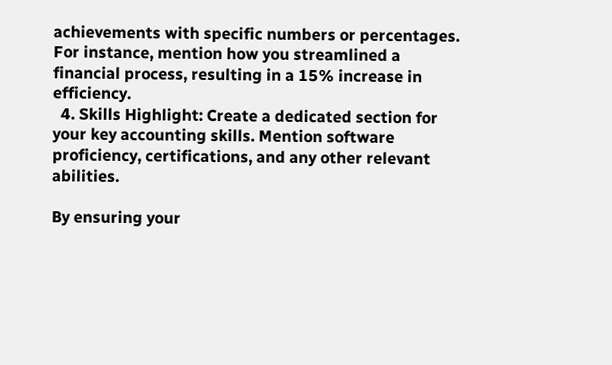achievements with specific numbers or percentages. For instance, mention how you streamlined a financial process, resulting in a 15% increase in efficiency.
  4. Skills Highlight: Create a dedicated section for your key accounting skills. Mention software proficiency, certifications, and any other relevant abilities.

By ensuring your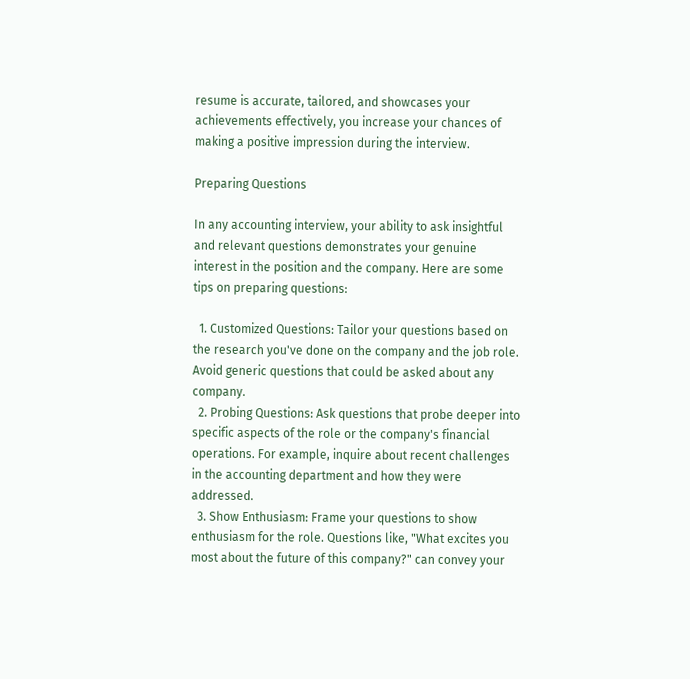resume is accurate, tailored, and showcases your achievements effectively, you increase your chances of making a positive impression during the interview.

Preparing Questions

In any accounting interview, your ability to ask insightful and relevant questions demonstrates your genuine interest in the position and the company. Here are some tips on preparing questions:

  1. Customized Questions: Tailor your questions based on the research you've done on the company and the job role. Avoid generic questions that could be asked about any company.
  2. Probing Questions: Ask questions that probe deeper into specific aspects of the role or the company's financial operations. For example, inquire about recent challenges in the accounting department and how they were addressed.
  3. Show Enthusiasm: Frame your questions to show enthusiasm for the role. Questions like, "What excites you most about the future of this company?" can convey your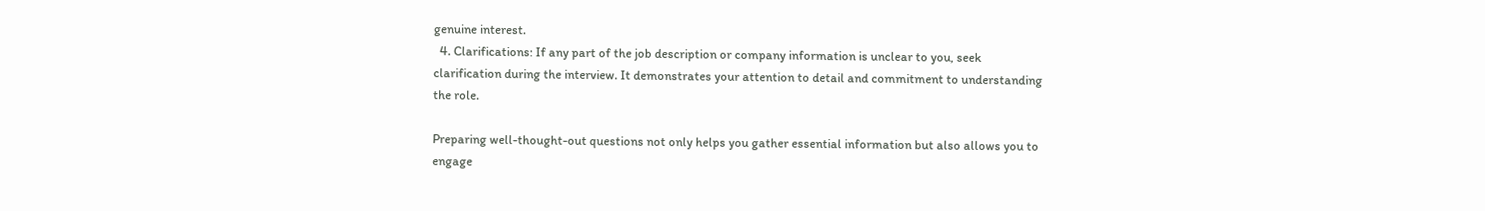genuine interest.
  4. Clarifications: If any part of the job description or company information is unclear to you, seek clarification during the interview. It demonstrates your attention to detail and commitment to understanding the role.

Preparing well-thought-out questions not only helps you gather essential information but also allows you to engage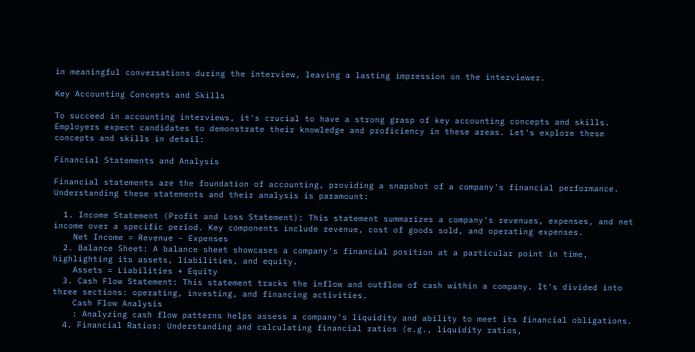in meaningful conversations during the interview, leaving a lasting impression on the interviewer.

Key Accounting Concepts and Skills

To succeed in accounting interviews, it's crucial to have a strong grasp of key accounting concepts and skills. Employers expect candidates to demonstrate their knowledge and proficiency in these areas. Let's explore these concepts and skills in detail:

Financial Statements and Analysis

Financial statements are the foundation of accounting, providing a snapshot of a company's financial performance. Understanding these statements and their analysis is paramount:

  1. Income Statement (Profit and Loss Statement): This statement summarizes a company's revenues, expenses, and net income over a specific period. Key components include revenue, cost of goods sold, and operating expenses.
    Net Income = Revenue - Expenses
  2. Balance Sheet: A balance sheet showcases a company's financial position at a particular point in time, highlighting its assets, liabilities, and equity.
    Assets = Liabilities + Equity
  3. Cash Flow Statement: This statement tracks the inflow and outflow of cash within a company. It's divided into three sections: operating, investing, and financing activities.
    Cash Flow Analysis
    : Analyzing cash flow patterns helps assess a company's liquidity and ability to meet its financial obligations.
  4. Financial Ratios: Understanding and calculating financial ratios (e.g., liquidity ratios,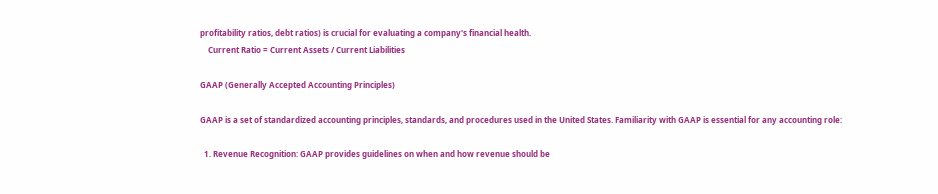profitability ratios, debt ratios) is crucial for evaluating a company's financial health.
    Current Ratio = Current Assets / Current Liabilities

GAAP (Generally Accepted Accounting Principles)

GAAP is a set of standardized accounting principles, standards, and procedures used in the United States. Familiarity with GAAP is essential for any accounting role:

  1. Revenue Recognition: GAAP provides guidelines on when and how revenue should be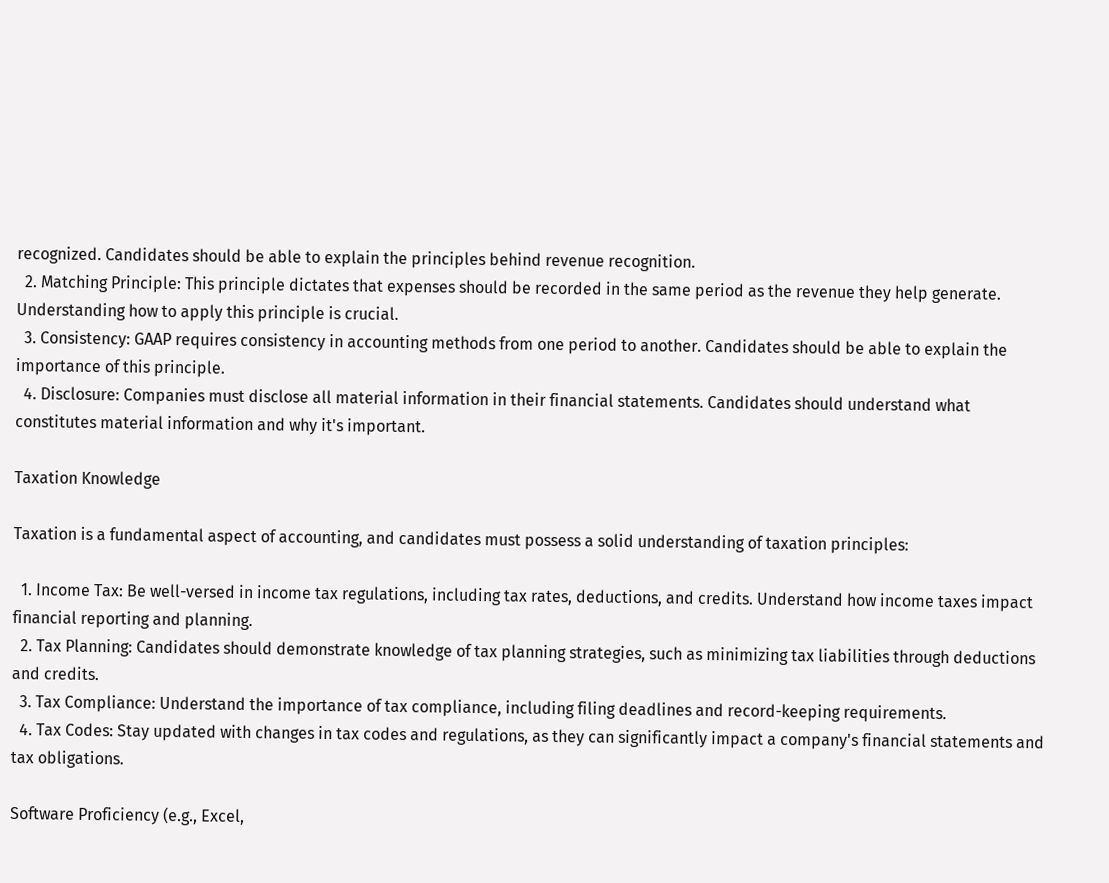recognized. Candidates should be able to explain the principles behind revenue recognition.
  2. Matching Principle: This principle dictates that expenses should be recorded in the same period as the revenue they help generate. Understanding how to apply this principle is crucial.
  3. Consistency: GAAP requires consistency in accounting methods from one period to another. Candidates should be able to explain the importance of this principle.
  4. Disclosure: Companies must disclose all material information in their financial statements. Candidates should understand what constitutes material information and why it's important.

Taxation Knowledge

Taxation is a fundamental aspect of accounting, and candidates must possess a solid understanding of taxation principles:

  1. Income Tax: Be well-versed in income tax regulations, including tax rates, deductions, and credits. Understand how income taxes impact financial reporting and planning.
  2. Tax Planning: Candidates should demonstrate knowledge of tax planning strategies, such as minimizing tax liabilities through deductions and credits.
  3. Tax Compliance: Understand the importance of tax compliance, including filing deadlines and record-keeping requirements.
  4. Tax Codes: Stay updated with changes in tax codes and regulations, as they can significantly impact a company's financial statements and tax obligations.

Software Proficiency (e.g., Excel,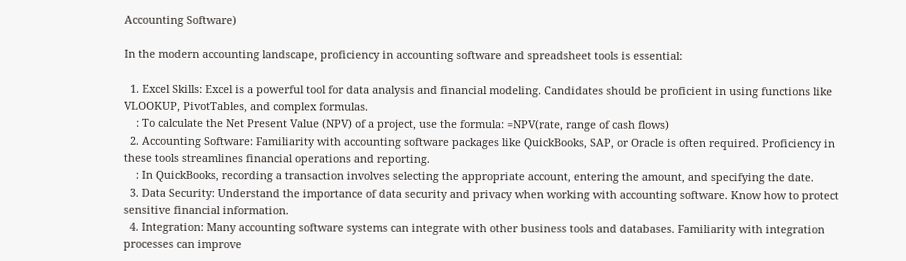Accounting Software)

In the modern accounting landscape, proficiency in accounting software and spreadsheet tools is essential:

  1. Excel Skills: Excel is a powerful tool for data analysis and financial modeling. Candidates should be proficient in using functions like VLOOKUP, PivotTables, and complex formulas.
    : To calculate the Net Present Value (NPV) of a project, use the formula: =NPV(rate, range of cash flows)
  2. Accounting Software: Familiarity with accounting software packages like QuickBooks, SAP, or Oracle is often required. Proficiency in these tools streamlines financial operations and reporting.
    : In QuickBooks, recording a transaction involves selecting the appropriate account, entering the amount, and specifying the date.
  3. Data Security: Understand the importance of data security and privacy when working with accounting software. Know how to protect sensitive financial information.
  4. Integration: Many accounting software systems can integrate with other business tools and databases. Familiarity with integration processes can improve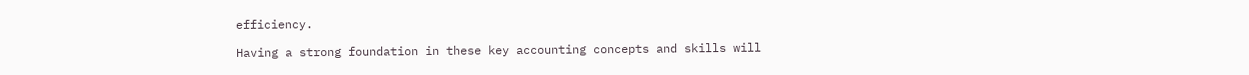efficiency.

Having a strong foundation in these key accounting concepts and skills will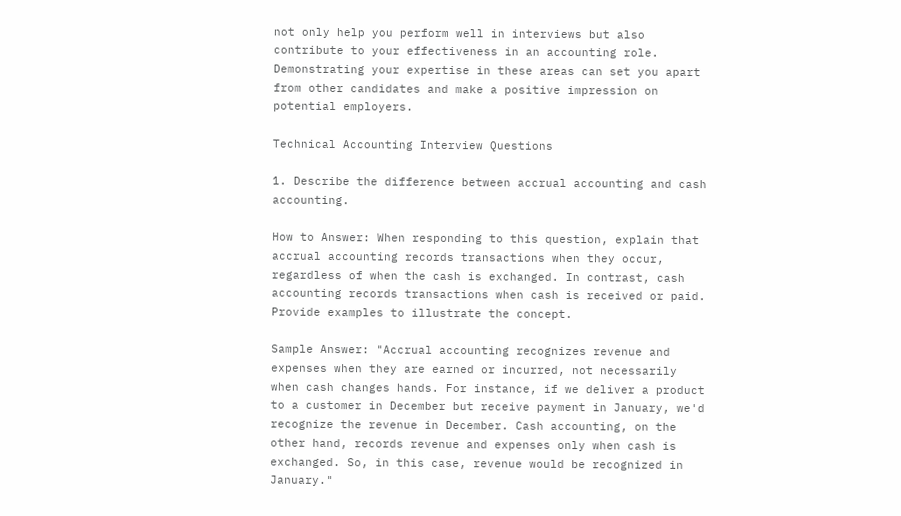not only help you perform well in interviews but also contribute to your effectiveness in an accounting role. Demonstrating your expertise in these areas can set you apart from other candidates and make a positive impression on potential employers.

Technical Accounting Interview Questions

1. Describe the difference between accrual accounting and cash accounting.

How to Answer: When responding to this question, explain that accrual accounting records transactions when they occur, regardless of when the cash is exchanged. In contrast, cash accounting records transactions when cash is received or paid. Provide examples to illustrate the concept.

Sample Answer: "Accrual accounting recognizes revenue and expenses when they are earned or incurred, not necessarily when cash changes hands. For instance, if we deliver a product to a customer in December but receive payment in January, we'd recognize the revenue in December. Cash accounting, on the other hand, records revenue and expenses only when cash is exchanged. So, in this case, revenue would be recognized in January."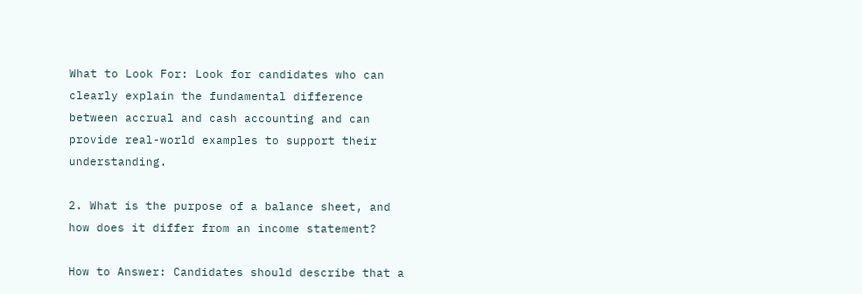What to Look For: Look for candidates who can clearly explain the fundamental difference between accrual and cash accounting and can provide real-world examples to support their understanding.

2. What is the purpose of a balance sheet, and how does it differ from an income statement?

How to Answer: Candidates should describe that a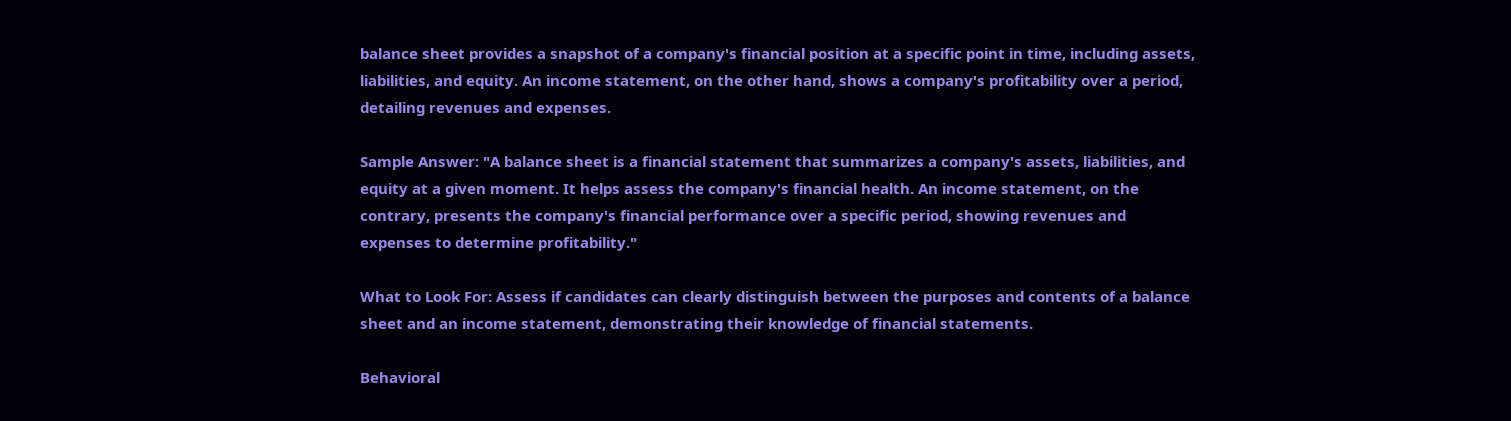balance sheet provides a snapshot of a company's financial position at a specific point in time, including assets, liabilities, and equity. An income statement, on the other hand, shows a company's profitability over a period, detailing revenues and expenses.

Sample Answer: "A balance sheet is a financial statement that summarizes a company's assets, liabilities, and equity at a given moment. It helps assess the company's financial health. An income statement, on the contrary, presents the company's financial performance over a specific period, showing revenues and expenses to determine profitability."

What to Look For: Assess if candidates can clearly distinguish between the purposes and contents of a balance sheet and an income statement, demonstrating their knowledge of financial statements.

Behavioral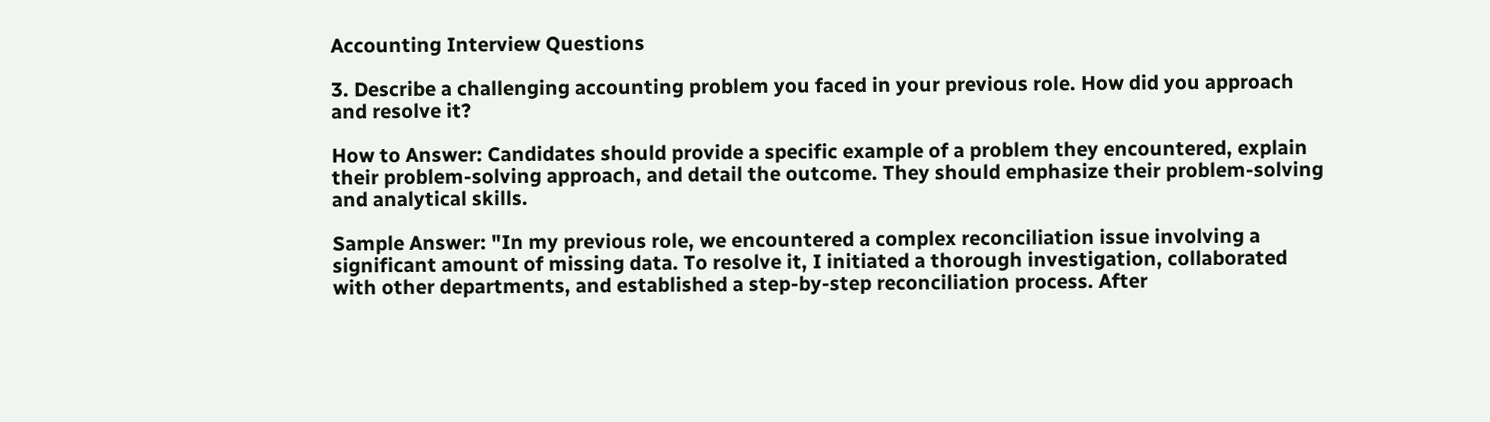Accounting Interview Questions

3. Describe a challenging accounting problem you faced in your previous role. How did you approach and resolve it?

How to Answer: Candidates should provide a specific example of a problem they encountered, explain their problem-solving approach, and detail the outcome. They should emphasize their problem-solving and analytical skills.

Sample Answer: "In my previous role, we encountered a complex reconciliation issue involving a significant amount of missing data. To resolve it, I initiated a thorough investigation, collaborated with other departments, and established a step-by-step reconciliation process. After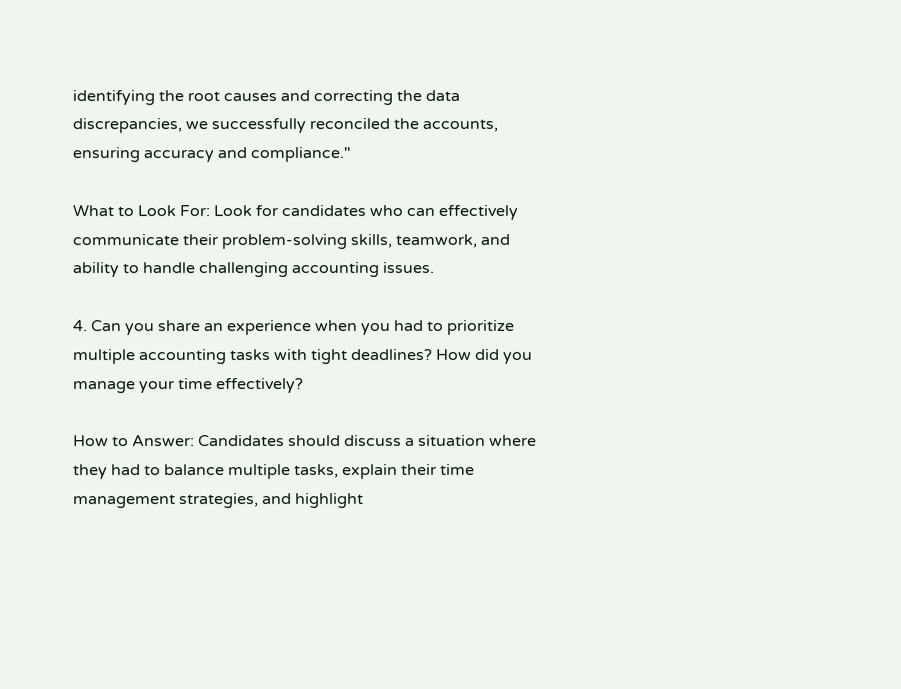identifying the root causes and correcting the data discrepancies, we successfully reconciled the accounts, ensuring accuracy and compliance."

What to Look For: Look for candidates who can effectively communicate their problem-solving skills, teamwork, and ability to handle challenging accounting issues.

4. Can you share an experience when you had to prioritize multiple accounting tasks with tight deadlines? How did you manage your time effectively?

How to Answer: Candidates should discuss a situation where they had to balance multiple tasks, explain their time management strategies, and highlight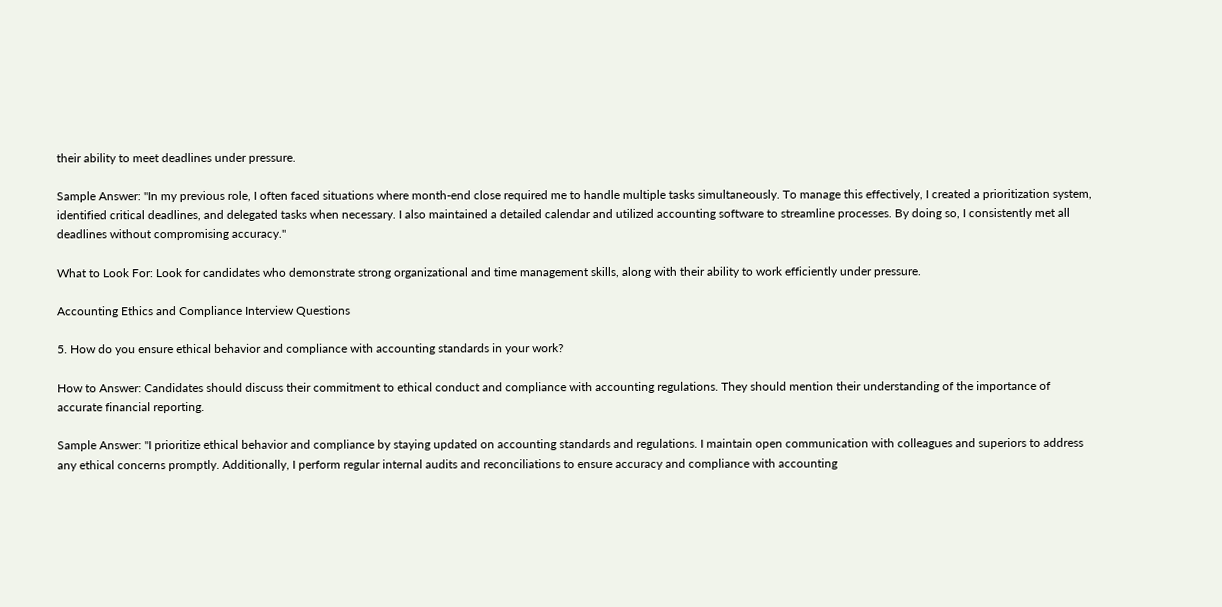their ability to meet deadlines under pressure.

Sample Answer: "In my previous role, I often faced situations where month-end close required me to handle multiple tasks simultaneously. To manage this effectively, I created a prioritization system, identified critical deadlines, and delegated tasks when necessary. I also maintained a detailed calendar and utilized accounting software to streamline processes. By doing so, I consistently met all deadlines without compromising accuracy."

What to Look For: Look for candidates who demonstrate strong organizational and time management skills, along with their ability to work efficiently under pressure.

Accounting Ethics and Compliance Interview Questions

5. How do you ensure ethical behavior and compliance with accounting standards in your work?

How to Answer: Candidates should discuss their commitment to ethical conduct and compliance with accounting regulations. They should mention their understanding of the importance of accurate financial reporting.

Sample Answer: "I prioritize ethical behavior and compliance by staying updated on accounting standards and regulations. I maintain open communication with colleagues and superiors to address any ethical concerns promptly. Additionally, I perform regular internal audits and reconciliations to ensure accuracy and compliance with accounting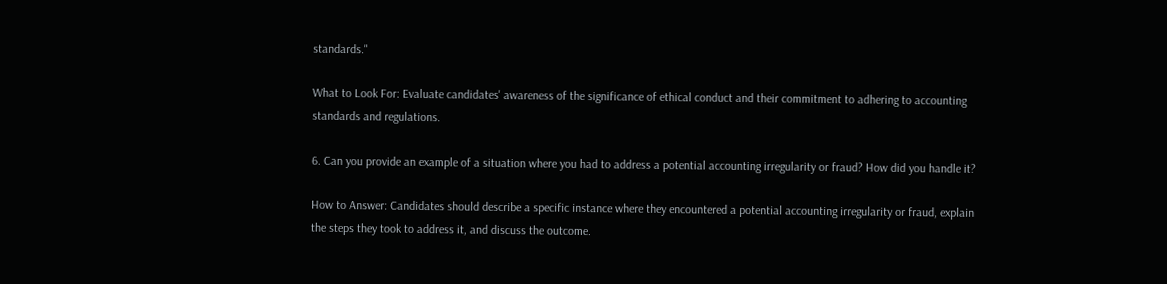standards."

What to Look For: Evaluate candidates' awareness of the significance of ethical conduct and their commitment to adhering to accounting standards and regulations.

6. Can you provide an example of a situation where you had to address a potential accounting irregularity or fraud? How did you handle it?

How to Answer: Candidates should describe a specific instance where they encountered a potential accounting irregularity or fraud, explain the steps they took to address it, and discuss the outcome.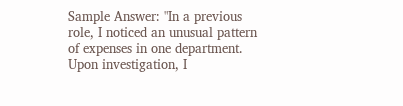Sample Answer: "In a previous role, I noticed an unusual pattern of expenses in one department. Upon investigation, I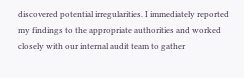discovered potential irregularities. I immediately reported my findings to the appropriate authorities and worked closely with our internal audit team to gather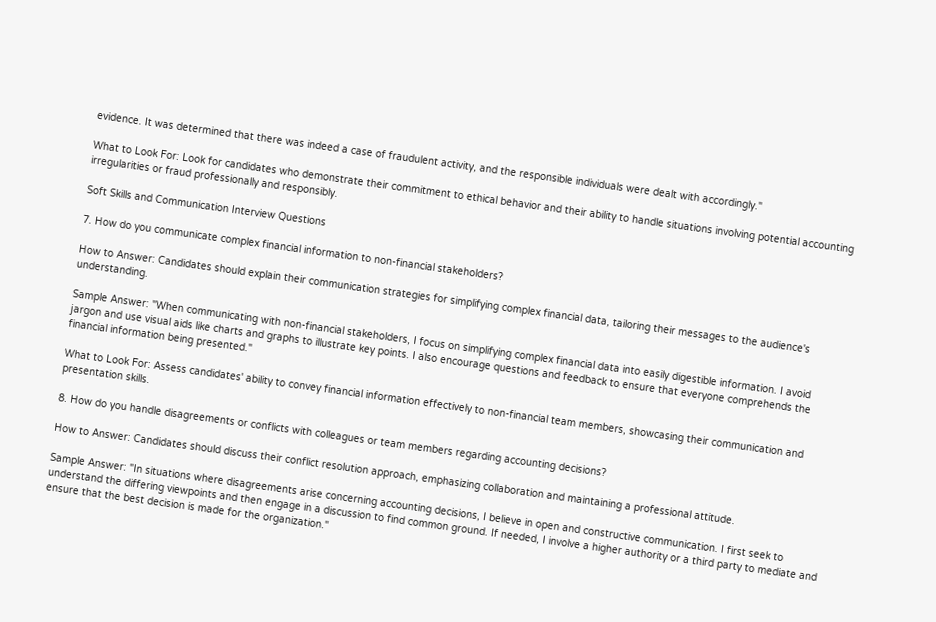evidence. It was determined that there was indeed a case of fraudulent activity, and the responsible individuals were dealt with accordingly."

What to Look For: Look for candidates who demonstrate their commitment to ethical behavior and their ability to handle situations involving potential accounting irregularities or fraud professionally and responsibly.

Soft Skills and Communication Interview Questions

7. How do you communicate complex financial information to non-financial stakeholders?

How to Answer: Candidates should explain their communication strategies for simplifying complex financial data, tailoring their messages to the audience's understanding.

Sample Answer: "When communicating with non-financial stakeholders, I focus on simplifying complex financial data into easily digestible information. I avoid jargon and use visual aids like charts and graphs to illustrate key points. I also encourage questions and feedback to ensure that everyone comprehends the financial information being presented."

What to Look For: Assess candidates' ability to convey financial information effectively to non-financial team members, showcasing their communication and presentation skills.

8. How do you handle disagreements or conflicts with colleagues or team members regarding accounting decisions?

How to Answer: Candidates should discuss their conflict resolution approach, emphasizing collaboration and maintaining a professional attitude.

Sample Answer: "In situations where disagreements arise concerning accounting decisions, I believe in open and constructive communication. I first seek to understand the differing viewpoints and then engage in a discussion to find common ground. If needed, I involve a higher authority or a third party to mediate and ensure that the best decision is made for the organization."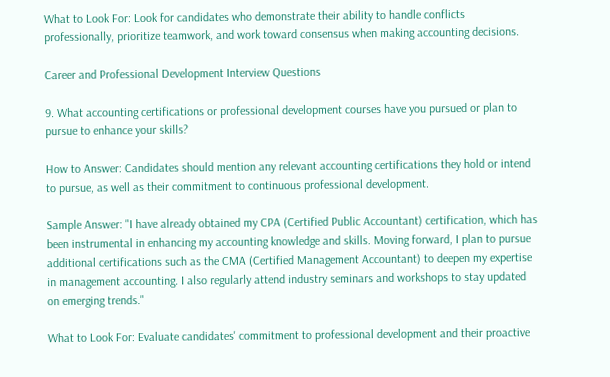What to Look For: Look for candidates who demonstrate their ability to handle conflicts professionally, prioritize teamwork, and work toward consensus when making accounting decisions.

Career and Professional Development Interview Questions

9. What accounting certifications or professional development courses have you pursued or plan to pursue to enhance your skills?

How to Answer: Candidates should mention any relevant accounting certifications they hold or intend to pursue, as well as their commitment to continuous professional development.

Sample Answer: "I have already obtained my CPA (Certified Public Accountant) certification, which has been instrumental in enhancing my accounting knowledge and skills. Moving forward, I plan to pursue additional certifications such as the CMA (Certified Management Accountant) to deepen my expertise in management accounting. I also regularly attend industry seminars and workshops to stay updated on emerging trends."

What to Look For: Evaluate candidates' commitment to professional development and their proactive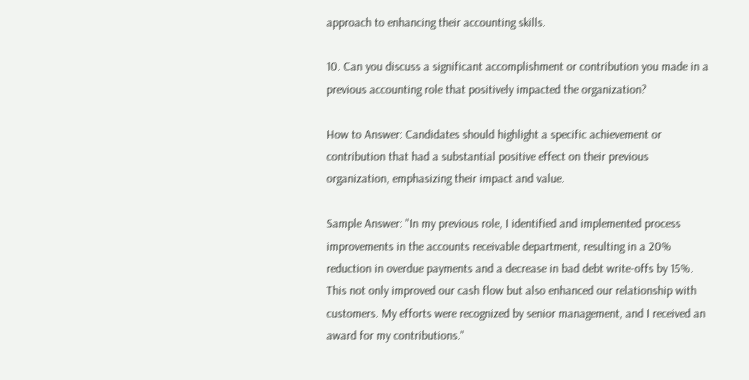approach to enhancing their accounting skills.

10. Can you discuss a significant accomplishment or contribution you made in a previous accounting role that positively impacted the organization?

How to Answer: Candidates should highlight a specific achievement or contribution that had a substantial positive effect on their previous organization, emphasizing their impact and value.

Sample Answer: "In my previous role, I identified and implemented process improvements in the accounts receivable department, resulting in a 20% reduction in overdue payments and a decrease in bad debt write-offs by 15%. This not only improved our cash flow but also enhanced our relationship with customers. My efforts were recognized by senior management, and I received an award for my contributions."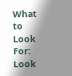What to Look For: Look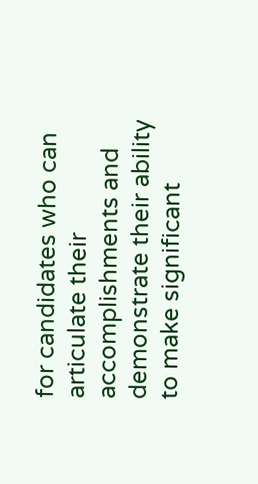for candidates who can articulate their accomplishments and demonstrate their ability to make significant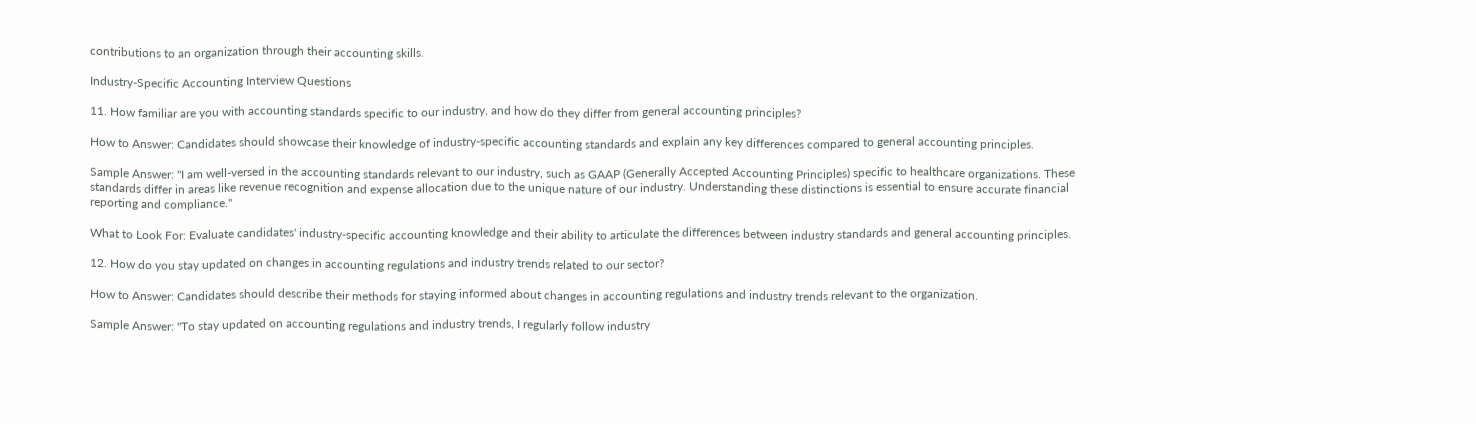contributions to an organization through their accounting skills.

Industry-Specific Accounting Interview Questions

11. How familiar are you with accounting standards specific to our industry, and how do they differ from general accounting principles?

How to Answer: Candidates should showcase their knowledge of industry-specific accounting standards and explain any key differences compared to general accounting principles.

Sample Answer: "I am well-versed in the accounting standards relevant to our industry, such as GAAP (Generally Accepted Accounting Principles) specific to healthcare organizations. These standards differ in areas like revenue recognition and expense allocation due to the unique nature of our industry. Understanding these distinctions is essential to ensure accurate financial reporting and compliance."

What to Look For: Evaluate candidates' industry-specific accounting knowledge and their ability to articulate the differences between industry standards and general accounting principles.

12. How do you stay updated on changes in accounting regulations and industry trends related to our sector?

How to Answer: Candidates should describe their methods for staying informed about changes in accounting regulations and industry trends relevant to the organization.

Sample Answer: "To stay updated on accounting regulations and industry trends, I regularly follow industry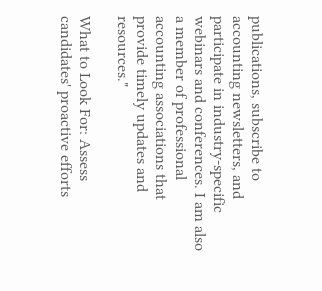publications, subscribe to accounting newsletters, and participate in industry-specific webinars and conferences. I am also a member of professional accounting associations that provide timely updates and resources."

What to Look For: Assess candidates' proactive efforts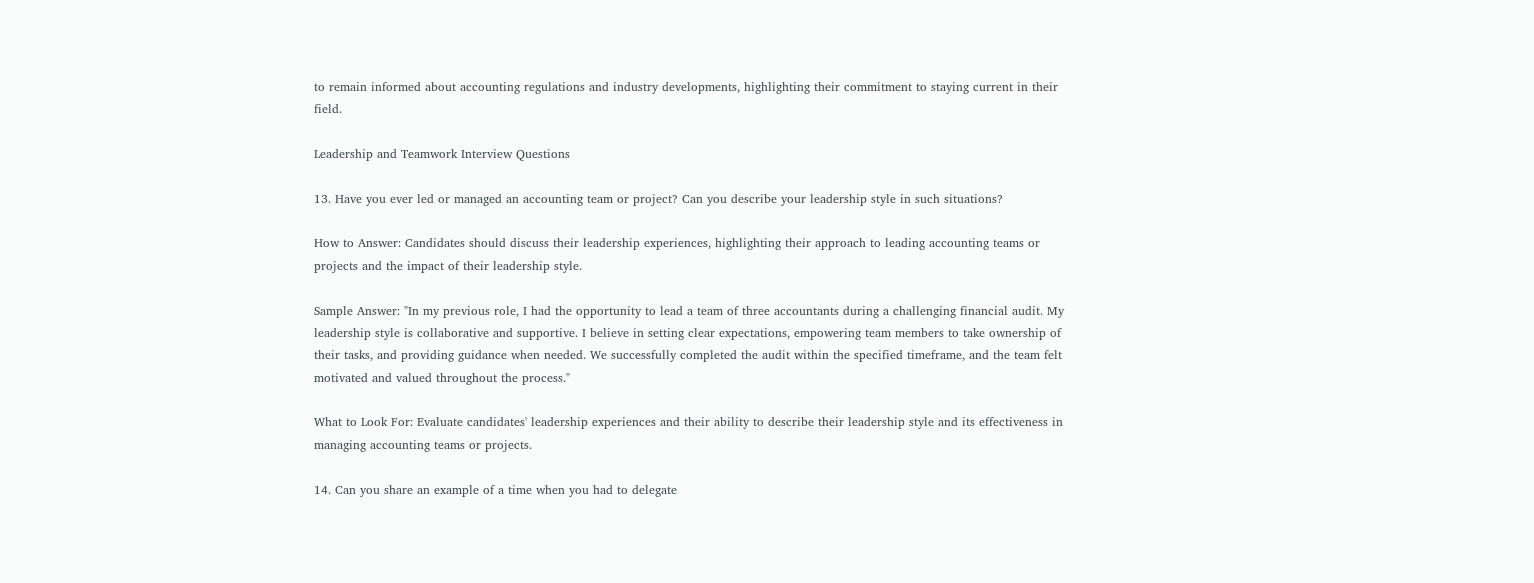to remain informed about accounting regulations and industry developments, highlighting their commitment to staying current in their field.

Leadership and Teamwork Interview Questions

13. Have you ever led or managed an accounting team or project? Can you describe your leadership style in such situations?

How to Answer: Candidates should discuss their leadership experiences, highlighting their approach to leading accounting teams or projects and the impact of their leadership style.

Sample Answer: "In my previous role, I had the opportunity to lead a team of three accountants during a challenging financial audit. My leadership style is collaborative and supportive. I believe in setting clear expectations, empowering team members to take ownership of their tasks, and providing guidance when needed. We successfully completed the audit within the specified timeframe, and the team felt motivated and valued throughout the process."

What to Look For: Evaluate candidates' leadership experiences and their ability to describe their leadership style and its effectiveness in managing accounting teams or projects.

14. Can you share an example of a time when you had to delegate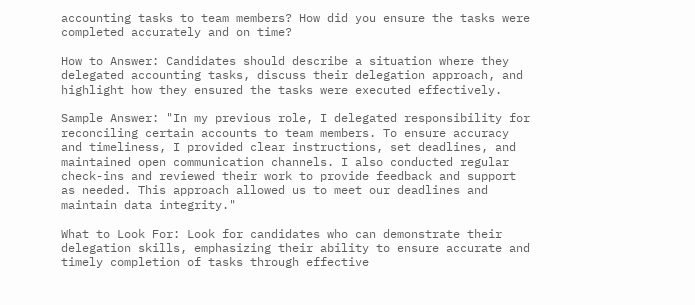accounting tasks to team members? How did you ensure the tasks were completed accurately and on time?

How to Answer: Candidates should describe a situation where they delegated accounting tasks, discuss their delegation approach, and highlight how they ensured the tasks were executed effectively.

Sample Answer: "In my previous role, I delegated responsibility for reconciling certain accounts to team members. To ensure accuracy and timeliness, I provided clear instructions, set deadlines, and maintained open communication channels. I also conducted regular check-ins and reviewed their work to provide feedback and support as needed. This approach allowed us to meet our deadlines and maintain data integrity."

What to Look For: Look for candidates who can demonstrate their delegation skills, emphasizing their ability to ensure accurate and timely completion of tasks through effective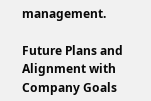management.

Future Plans and Alignment with Company Goals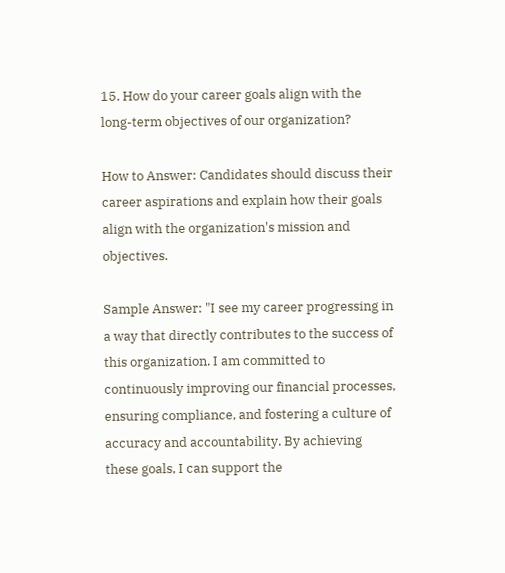15. How do your career goals align with the long-term objectives of our organization?

How to Answer: Candidates should discuss their career aspirations and explain how their goals align with the organization's mission and objectives.

Sample Answer: "I see my career progressing in a way that directly contributes to the success of this organization. I am committed to continuously improving our financial processes, ensuring compliance, and fostering a culture of accuracy and accountability. By achieving these goals, I can support the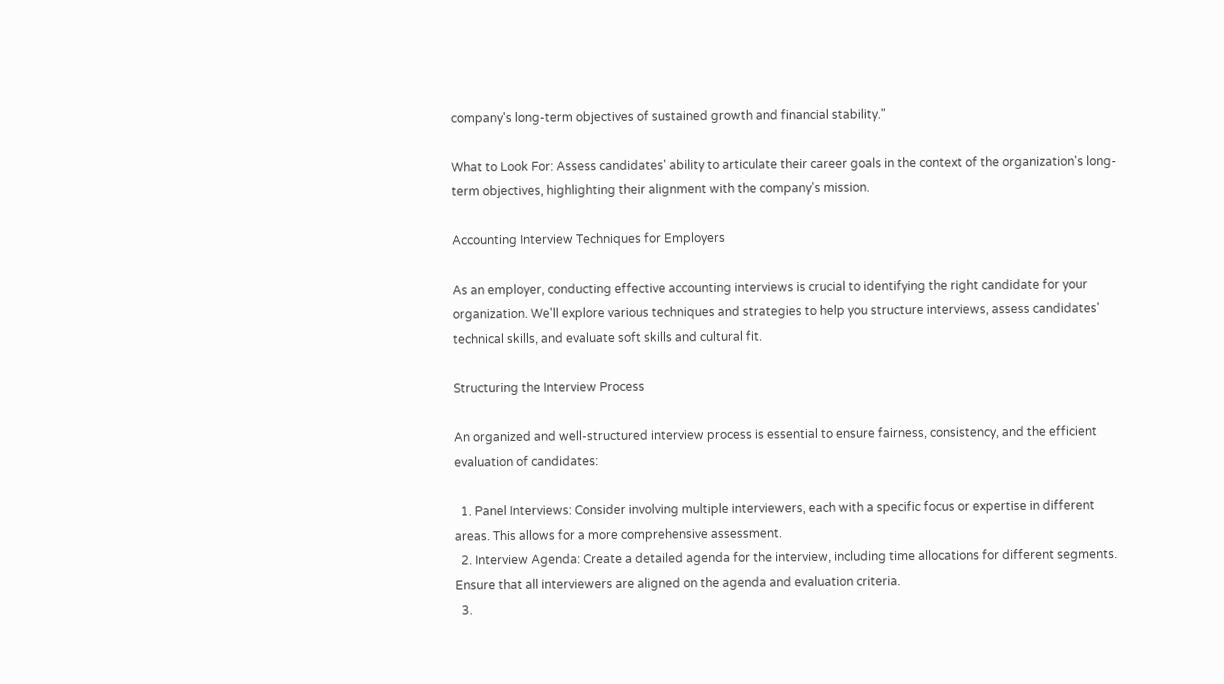company's long-term objectives of sustained growth and financial stability."

What to Look For: Assess candidates' ability to articulate their career goals in the context of the organization's long-term objectives, highlighting their alignment with the company's mission.

Accounting Interview Techniques for Employers

As an employer, conducting effective accounting interviews is crucial to identifying the right candidate for your organization. We'll explore various techniques and strategies to help you structure interviews, assess candidates' technical skills, and evaluate soft skills and cultural fit.

Structuring the Interview Process

An organized and well-structured interview process is essential to ensure fairness, consistency, and the efficient evaluation of candidates:

  1. Panel Interviews: Consider involving multiple interviewers, each with a specific focus or expertise in different areas. This allows for a more comprehensive assessment.
  2. Interview Agenda: Create a detailed agenda for the interview, including time allocations for different segments. Ensure that all interviewers are aligned on the agenda and evaluation criteria.
  3.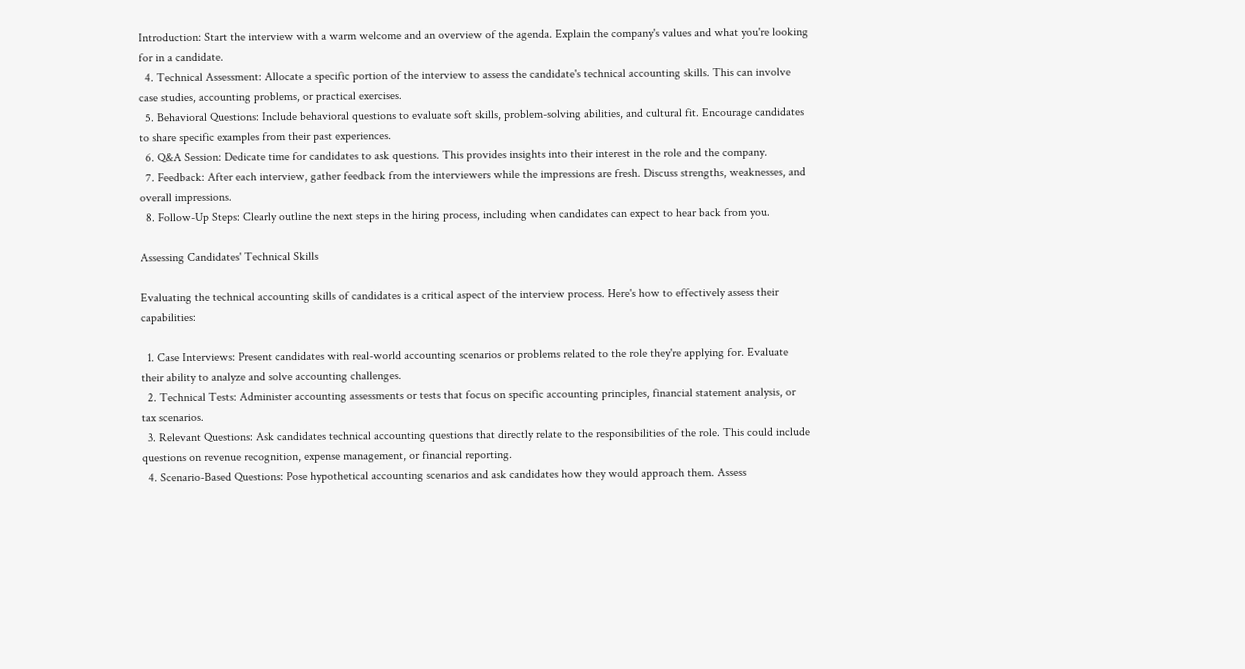Introduction: Start the interview with a warm welcome and an overview of the agenda. Explain the company's values and what you're looking for in a candidate.
  4. Technical Assessment: Allocate a specific portion of the interview to assess the candidate's technical accounting skills. This can involve case studies, accounting problems, or practical exercises.
  5. Behavioral Questions: Include behavioral questions to evaluate soft skills, problem-solving abilities, and cultural fit. Encourage candidates to share specific examples from their past experiences.
  6. Q&A Session: Dedicate time for candidates to ask questions. This provides insights into their interest in the role and the company.
  7. Feedback: After each interview, gather feedback from the interviewers while the impressions are fresh. Discuss strengths, weaknesses, and overall impressions.
  8. Follow-Up Steps: Clearly outline the next steps in the hiring process, including when candidates can expect to hear back from you.

Assessing Candidates' Technical Skills

Evaluating the technical accounting skills of candidates is a critical aspect of the interview process. Here's how to effectively assess their capabilities:

  1. Case Interviews: Present candidates with real-world accounting scenarios or problems related to the role they're applying for. Evaluate their ability to analyze and solve accounting challenges.
  2. Technical Tests: Administer accounting assessments or tests that focus on specific accounting principles, financial statement analysis, or tax scenarios.
  3. Relevant Questions: Ask candidates technical accounting questions that directly relate to the responsibilities of the role. This could include questions on revenue recognition, expense management, or financial reporting.
  4. Scenario-Based Questions: Pose hypothetical accounting scenarios and ask candidates how they would approach them. Assess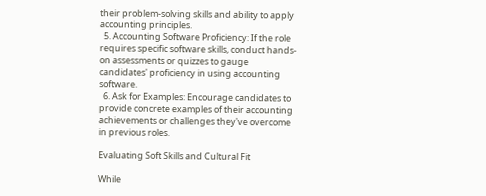their problem-solving skills and ability to apply accounting principles.
  5. Accounting Software Proficiency: If the role requires specific software skills, conduct hands-on assessments or quizzes to gauge candidates' proficiency in using accounting software.
  6. Ask for Examples: Encourage candidates to provide concrete examples of their accounting achievements or challenges they've overcome in previous roles.

Evaluating Soft Skills and Cultural Fit

While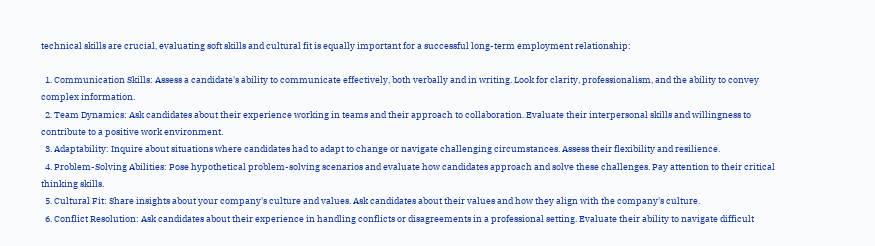technical skills are crucial, evaluating soft skills and cultural fit is equally important for a successful long-term employment relationship:

  1. Communication Skills: Assess a candidate's ability to communicate effectively, both verbally and in writing. Look for clarity, professionalism, and the ability to convey complex information.
  2. Team Dynamics: Ask candidates about their experience working in teams and their approach to collaboration. Evaluate their interpersonal skills and willingness to contribute to a positive work environment.
  3. Adaptability: Inquire about situations where candidates had to adapt to change or navigate challenging circumstances. Assess their flexibility and resilience.
  4. Problem-Solving Abilities: Pose hypothetical problem-solving scenarios and evaluate how candidates approach and solve these challenges. Pay attention to their critical thinking skills.
  5. Cultural Fit: Share insights about your company's culture and values. Ask candidates about their values and how they align with the company's culture.
  6. Conflict Resolution: Ask candidates about their experience in handling conflicts or disagreements in a professional setting. Evaluate their ability to navigate difficult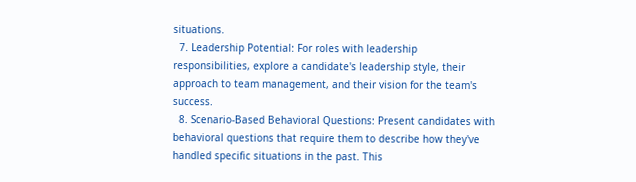situations.
  7. Leadership Potential: For roles with leadership responsibilities, explore a candidate's leadership style, their approach to team management, and their vision for the team's success.
  8. Scenario-Based Behavioral Questions: Present candidates with behavioral questions that require them to describe how they've handled specific situations in the past. This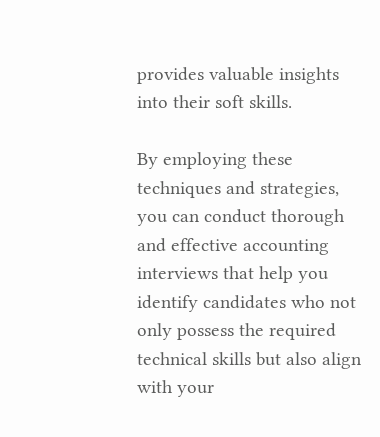provides valuable insights into their soft skills.

By employing these techniques and strategies, you can conduct thorough and effective accounting interviews that help you identify candidates who not only possess the required technical skills but also align with your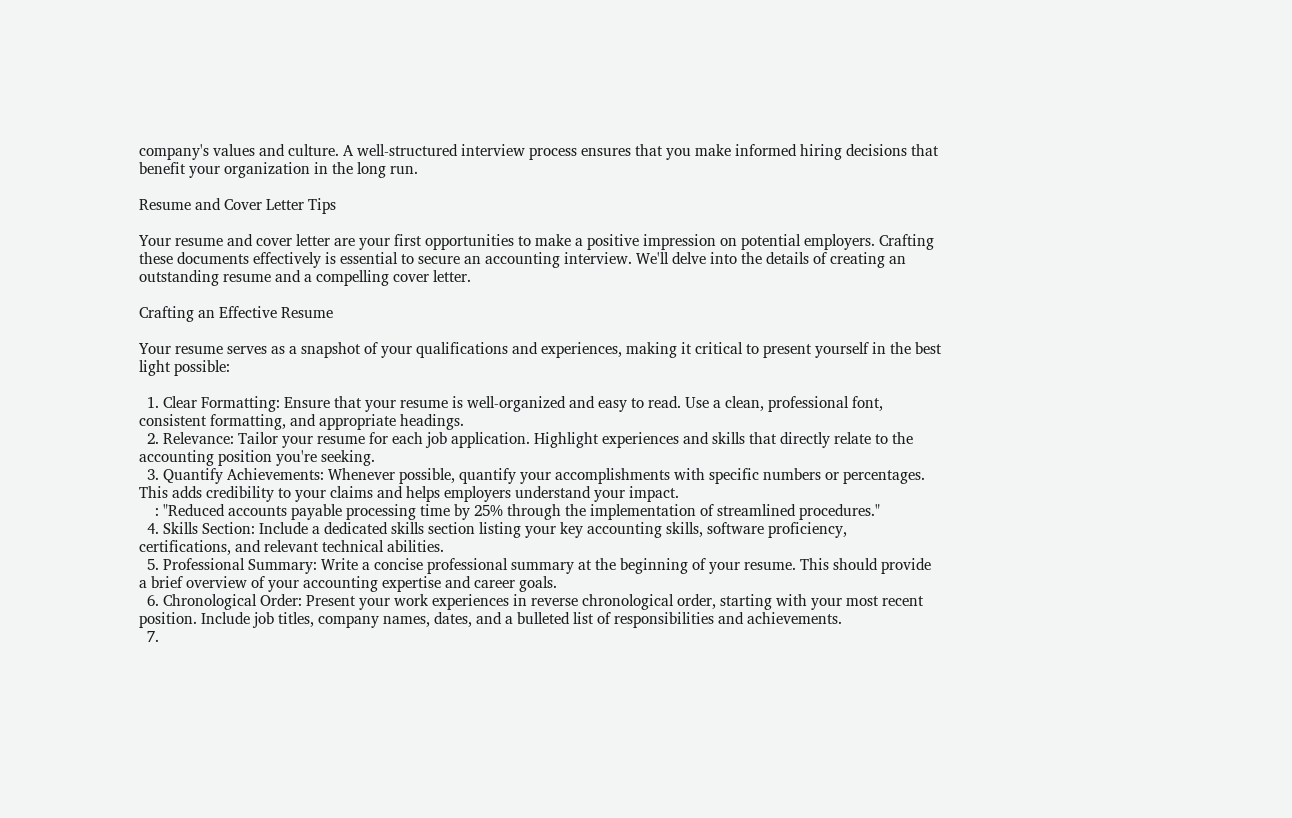company's values and culture. A well-structured interview process ensures that you make informed hiring decisions that benefit your organization in the long run.

Resume and Cover Letter Tips

Your resume and cover letter are your first opportunities to make a positive impression on potential employers. Crafting these documents effectively is essential to secure an accounting interview. We'll delve into the details of creating an outstanding resume and a compelling cover letter.

Crafting an Effective Resume

Your resume serves as a snapshot of your qualifications and experiences, making it critical to present yourself in the best light possible:

  1. Clear Formatting: Ensure that your resume is well-organized and easy to read. Use a clean, professional font, consistent formatting, and appropriate headings.
  2. Relevance: Tailor your resume for each job application. Highlight experiences and skills that directly relate to the accounting position you're seeking.
  3. Quantify Achievements: Whenever possible, quantify your accomplishments with specific numbers or percentages. This adds credibility to your claims and helps employers understand your impact.
    : "Reduced accounts payable processing time by 25% through the implementation of streamlined procedures."
  4. Skills Section: Include a dedicated skills section listing your key accounting skills, software proficiency, certifications, and relevant technical abilities.
  5. Professional Summary: Write a concise professional summary at the beginning of your resume. This should provide a brief overview of your accounting expertise and career goals.
  6. Chronological Order: Present your work experiences in reverse chronological order, starting with your most recent position. Include job titles, company names, dates, and a bulleted list of responsibilities and achievements.
  7.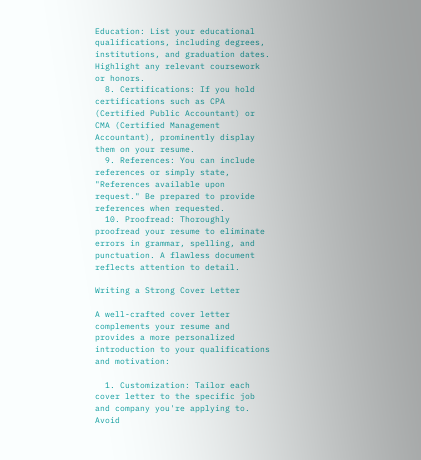Education: List your educational qualifications, including degrees, institutions, and graduation dates. Highlight any relevant coursework or honors.
  8. Certifications: If you hold certifications such as CPA (Certified Public Accountant) or CMA (Certified Management Accountant), prominently display them on your resume.
  9. References: You can include references or simply state, "References available upon request." Be prepared to provide references when requested.
  10. Proofread: Thoroughly proofread your resume to eliminate errors in grammar, spelling, and punctuation. A flawless document reflects attention to detail.

Writing a Strong Cover Letter

A well-crafted cover letter complements your resume and provides a more personalized introduction to your qualifications and motivation:

  1. Customization: Tailor each cover letter to the specific job and company you're applying to. Avoid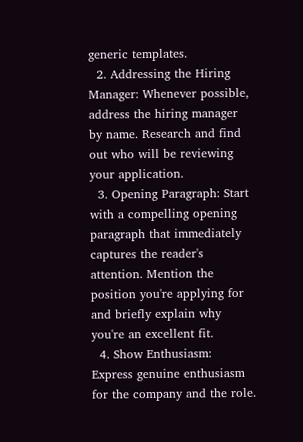generic templates.
  2. Addressing the Hiring Manager: Whenever possible, address the hiring manager by name. Research and find out who will be reviewing your application.
  3. Opening Paragraph: Start with a compelling opening paragraph that immediately captures the reader's attention. Mention the position you're applying for and briefly explain why you're an excellent fit.
  4. Show Enthusiasm: Express genuine enthusiasm for the company and the role.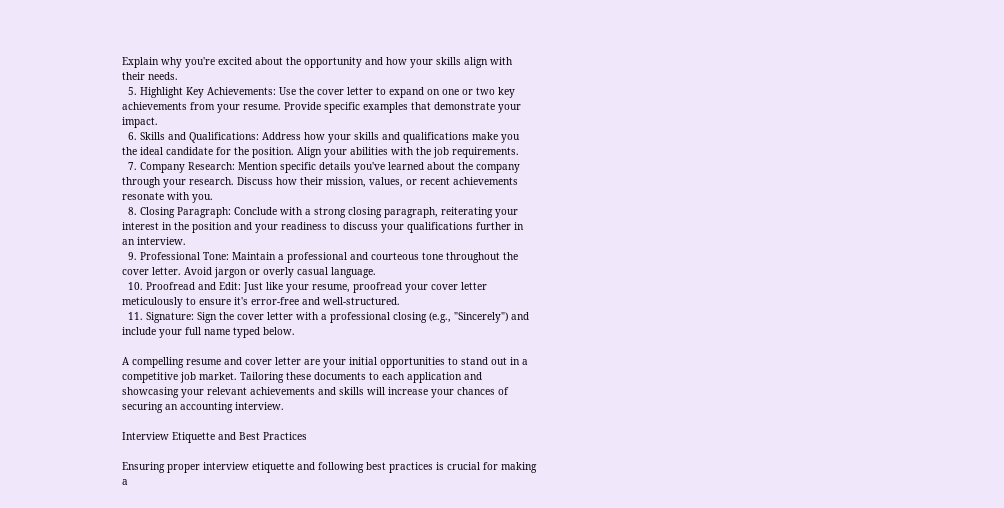Explain why you're excited about the opportunity and how your skills align with their needs.
  5. Highlight Key Achievements: Use the cover letter to expand on one or two key achievements from your resume. Provide specific examples that demonstrate your impact.
  6. Skills and Qualifications: Address how your skills and qualifications make you the ideal candidate for the position. Align your abilities with the job requirements.
  7. Company Research: Mention specific details you've learned about the company through your research. Discuss how their mission, values, or recent achievements resonate with you.
  8. Closing Paragraph: Conclude with a strong closing paragraph, reiterating your interest in the position and your readiness to discuss your qualifications further in an interview.
  9. Professional Tone: Maintain a professional and courteous tone throughout the cover letter. Avoid jargon or overly casual language.
  10. Proofread and Edit: Just like your resume, proofread your cover letter meticulously to ensure it's error-free and well-structured.
  11. Signature: Sign the cover letter with a professional closing (e.g., "Sincerely") and include your full name typed below.

A compelling resume and cover letter are your initial opportunities to stand out in a competitive job market. Tailoring these documents to each application and showcasing your relevant achievements and skills will increase your chances of securing an accounting interview.

Interview Etiquette and Best Practices

Ensuring proper interview etiquette and following best practices is crucial for making a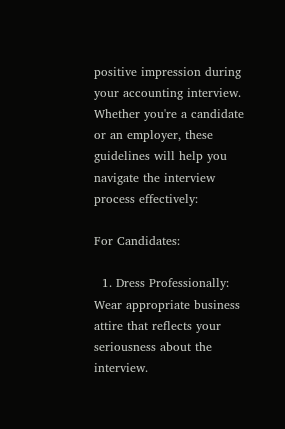positive impression during your accounting interview. Whether you're a candidate or an employer, these guidelines will help you navigate the interview process effectively:

For Candidates:

  1. Dress Professionally: Wear appropriate business attire that reflects your seriousness about the interview.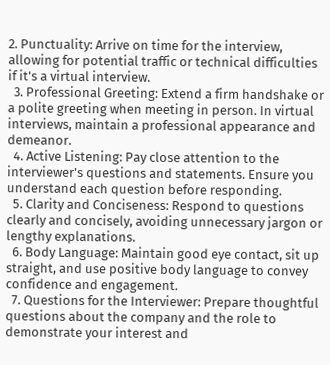2. Punctuality: Arrive on time for the interview, allowing for potential traffic or technical difficulties if it's a virtual interview.
  3. Professional Greeting: Extend a firm handshake or a polite greeting when meeting in person. In virtual interviews, maintain a professional appearance and demeanor.
  4. Active Listening: Pay close attention to the interviewer's questions and statements. Ensure you understand each question before responding.
  5. Clarity and Conciseness: Respond to questions clearly and concisely, avoiding unnecessary jargon or lengthy explanations.
  6. Body Language: Maintain good eye contact, sit up straight, and use positive body language to convey confidence and engagement.
  7. Questions for the Interviewer: Prepare thoughtful questions about the company and the role to demonstrate your interest and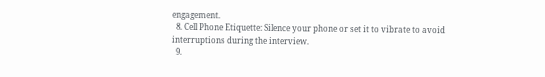engagement.
  8. Cell Phone Etiquette: Silence your phone or set it to vibrate to avoid interruptions during the interview.
  9.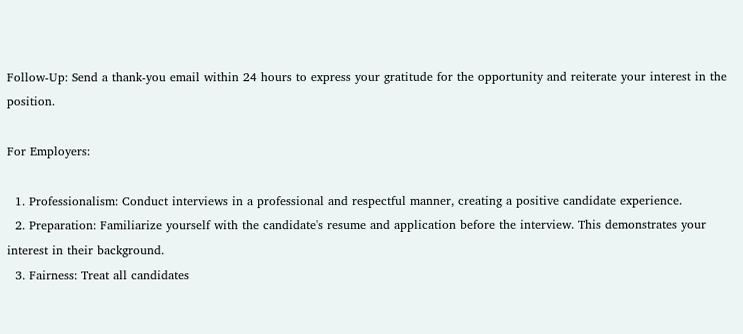Follow-Up: Send a thank-you email within 24 hours to express your gratitude for the opportunity and reiterate your interest in the position.

For Employers:

  1. Professionalism: Conduct interviews in a professional and respectful manner, creating a positive candidate experience.
  2. Preparation: Familiarize yourself with the candidate's resume and application before the interview. This demonstrates your interest in their background.
  3. Fairness: Treat all candidates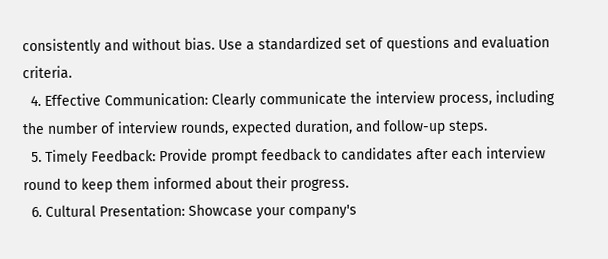consistently and without bias. Use a standardized set of questions and evaluation criteria.
  4. Effective Communication: Clearly communicate the interview process, including the number of interview rounds, expected duration, and follow-up steps.
  5. Timely Feedback: Provide prompt feedback to candidates after each interview round to keep them informed about their progress.
  6. Cultural Presentation: Showcase your company's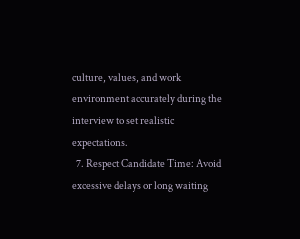culture, values, and work environment accurately during the interview to set realistic expectations.
  7. Respect Candidate Time: Avoid excessive delays or long waiting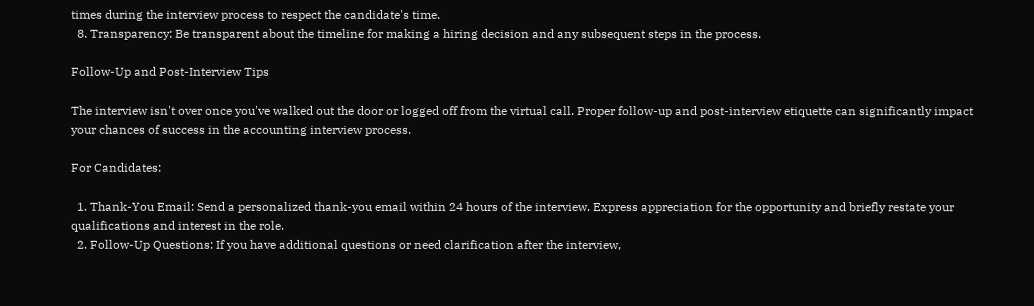times during the interview process to respect the candidate's time.
  8. Transparency: Be transparent about the timeline for making a hiring decision and any subsequent steps in the process.

Follow-Up and Post-Interview Tips

The interview isn't over once you've walked out the door or logged off from the virtual call. Proper follow-up and post-interview etiquette can significantly impact your chances of success in the accounting interview process.

For Candidates:

  1. Thank-You Email: Send a personalized thank-you email within 24 hours of the interview. Express appreciation for the opportunity and briefly restate your qualifications and interest in the role.
  2. Follow-Up Questions: If you have additional questions or need clarification after the interview,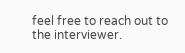feel free to reach out to the interviewer.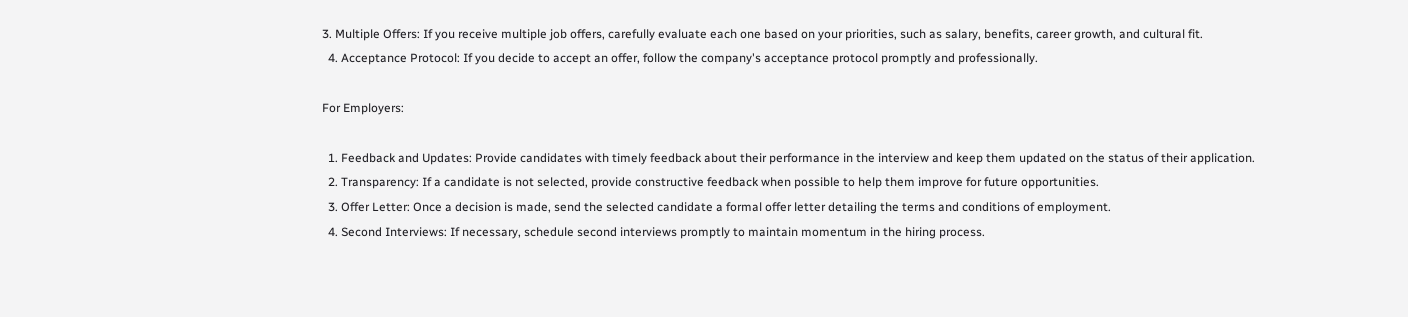3. Multiple Offers: If you receive multiple job offers, carefully evaluate each one based on your priorities, such as salary, benefits, career growth, and cultural fit.
  4. Acceptance Protocol: If you decide to accept an offer, follow the company's acceptance protocol promptly and professionally.

For Employers:

  1. Feedback and Updates: Provide candidates with timely feedback about their performance in the interview and keep them updated on the status of their application.
  2. Transparency: If a candidate is not selected, provide constructive feedback when possible to help them improve for future opportunities.
  3. Offer Letter: Once a decision is made, send the selected candidate a formal offer letter detailing the terms and conditions of employment.
  4. Second Interviews: If necessary, schedule second interviews promptly to maintain momentum in the hiring process.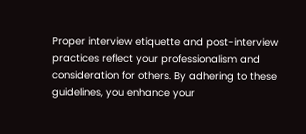Proper interview etiquette and post-interview practices reflect your professionalism and consideration for others. By adhering to these guidelines, you enhance your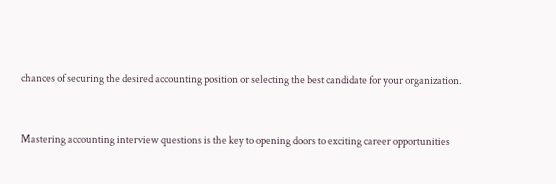chances of securing the desired accounting position or selecting the best candidate for your organization.


Mastering accounting interview questions is the key to opening doors to exciting career opportunities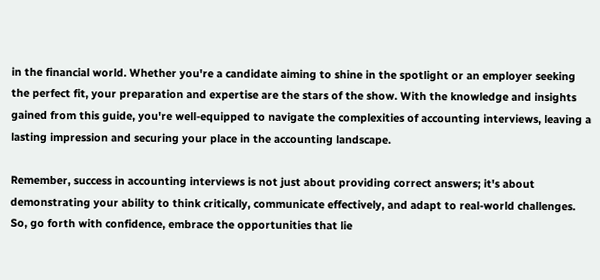in the financial world. Whether you're a candidate aiming to shine in the spotlight or an employer seeking the perfect fit, your preparation and expertise are the stars of the show. With the knowledge and insights gained from this guide, you're well-equipped to navigate the complexities of accounting interviews, leaving a lasting impression and securing your place in the accounting landscape.

Remember, success in accounting interviews is not just about providing correct answers; it's about demonstrating your ability to think critically, communicate effectively, and adapt to real-world challenges. So, go forth with confidence, embrace the opportunities that lie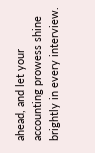ahead, and let your accounting prowess shine brightly in every interview.